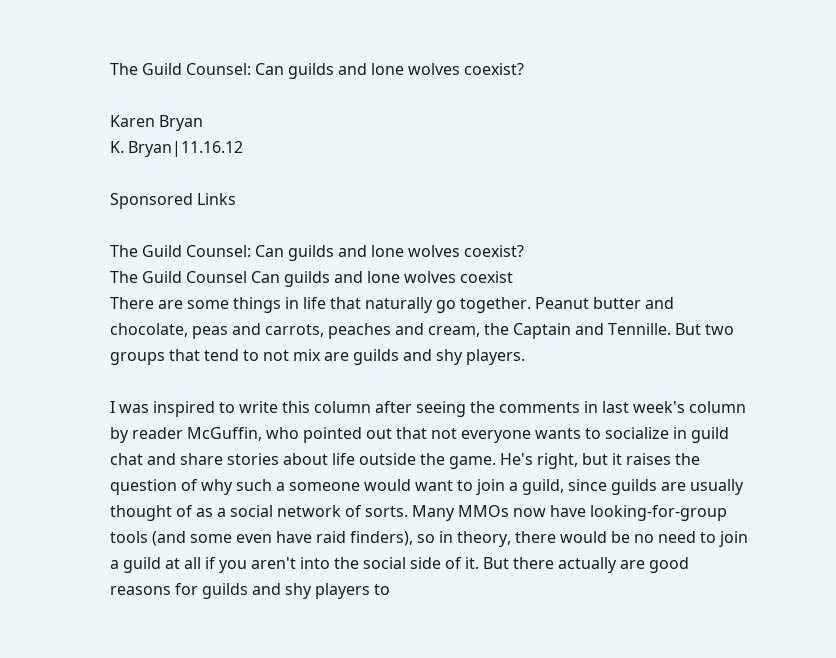The Guild Counsel: Can guilds and lone wolves coexist?

Karen Bryan
K. Bryan|11.16.12

Sponsored Links

The Guild Counsel: Can guilds and lone wolves coexist?
The Guild Counsel Can guilds and lone wolves coexist
There are some things in life that naturally go together. Peanut butter and chocolate, peas and carrots, peaches and cream, the Captain and Tennille. But two groups that tend to not mix are guilds and shy players.

I was inspired to write this column after seeing the comments in last week's column by reader McGuffin, who pointed out that not everyone wants to socialize in guild chat and share stories about life outside the game. He's right, but it raises the question of why such a someone would want to join a guild, since guilds are usually thought of as a social network of sorts. Many MMOs now have looking-for-group tools (and some even have raid finders), so in theory, there would be no need to join a guild at all if you aren't into the social side of it. But there actually are good reasons for guilds and shy players to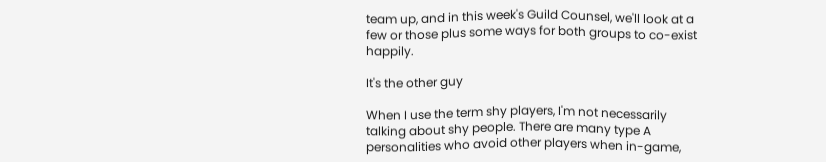team up, and in this week's Guild Counsel, we'll look at a few or those plus some ways for both groups to co-exist happily.

It's the other guy

When I use the term shy players, I'm not necessarily talking about shy people. There are many type A personalities who avoid other players when in-game,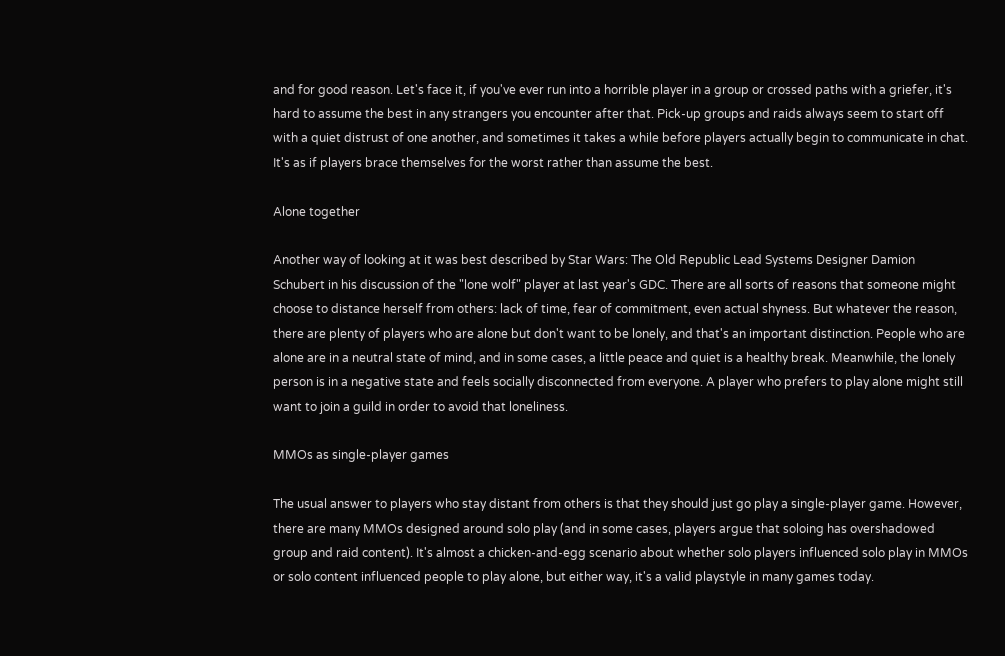and for good reason. Let's face it, if you've ever run into a horrible player in a group or crossed paths with a griefer, it's hard to assume the best in any strangers you encounter after that. Pick-up groups and raids always seem to start off with a quiet distrust of one another, and sometimes it takes a while before players actually begin to communicate in chat. It's as if players brace themselves for the worst rather than assume the best.

Alone together

Another way of looking at it was best described by Star Wars: The Old Republic Lead Systems Designer Damion Schubert in his discussion of the "lone wolf" player at last year's GDC. There are all sorts of reasons that someone might choose to distance herself from others: lack of time, fear of commitment, even actual shyness. But whatever the reason, there are plenty of players who are alone but don't want to be lonely, and that's an important distinction. People who are alone are in a neutral state of mind, and in some cases, a little peace and quiet is a healthy break. Meanwhile, the lonely person is in a negative state and feels socially disconnected from everyone. A player who prefers to play alone might still want to join a guild in order to avoid that loneliness.

MMOs as single-player games

The usual answer to players who stay distant from others is that they should just go play a single-player game. However, there are many MMOs designed around solo play (and in some cases, players argue that soloing has overshadowed group and raid content). It's almost a chicken-and-egg scenario about whether solo players influenced solo play in MMOs or solo content influenced people to play alone, but either way, it's a valid playstyle in many games today.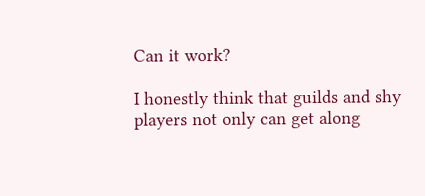Can it work?

I honestly think that guilds and shy players not only can get along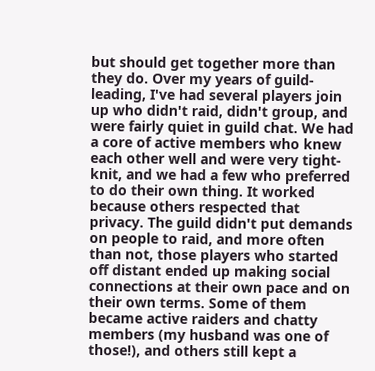but should get together more than they do. Over my years of guild-leading, I've had several players join up who didn't raid, didn't group, and were fairly quiet in guild chat. We had a core of active members who knew each other well and were very tight-knit, and we had a few who preferred to do their own thing. It worked because others respected that privacy. The guild didn't put demands on people to raid, and more often than not, those players who started off distant ended up making social connections at their own pace and on their own terms. Some of them became active raiders and chatty members (my husband was one of those!), and others still kept a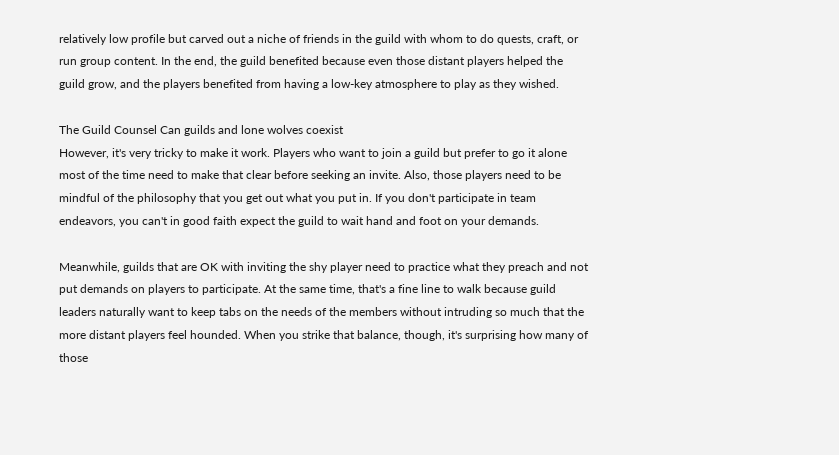relatively low profile but carved out a niche of friends in the guild with whom to do quests, craft, or run group content. In the end, the guild benefited because even those distant players helped the guild grow, and the players benefited from having a low-key atmosphere to play as they wished.

The Guild Counsel Can guilds and lone wolves coexist
However, it's very tricky to make it work. Players who want to join a guild but prefer to go it alone most of the time need to make that clear before seeking an invite. Also, those players need to be mindful of the philosophy that you get out what you put in. If you don't participate in team endeavors, you can't in good faith expect the guild to wait hand and foot on your demands.

Meanwhile, guilds that are OK with inviting the shy player need to practice what they preach and not put demands on players to participate. At the same time, that's a fine line to walk because guild leaders naturally want to keep tabs on the needs of the members without intruding so much that the more distant players feel hounded. When you strike that balance, though, it's surprising how many of those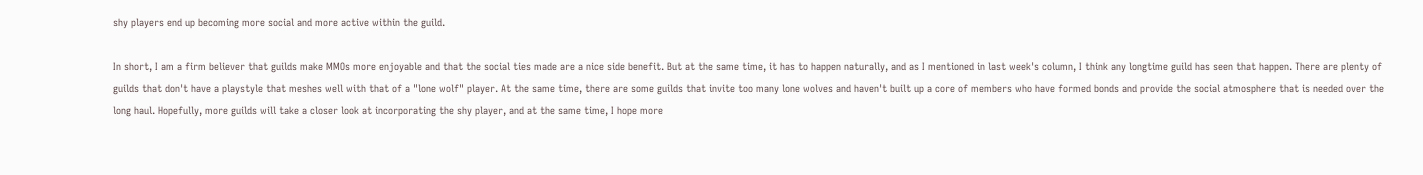shy players end up becoming more social and more active within the guild.

In short, I am a firm believer that guilds make MMOs more enjoyable and that the social ties made are a nice side benefit. But at the same time, it has to happen naturally, and as I mentioned in last week's column, I think any longtime guild has seen that happen. There are plenty of guilds that don't have a playstyle that meshes well with that of a "lone wolf" player. At the same time, there are some guilds that invite too many lone wolves and haven't built up a core of members who have formed bonds and provide the social atmosphere that is needed over the long haul. Hopefully, more guilds will take a closer look at incorporating the shy player, and at the same time, I hope more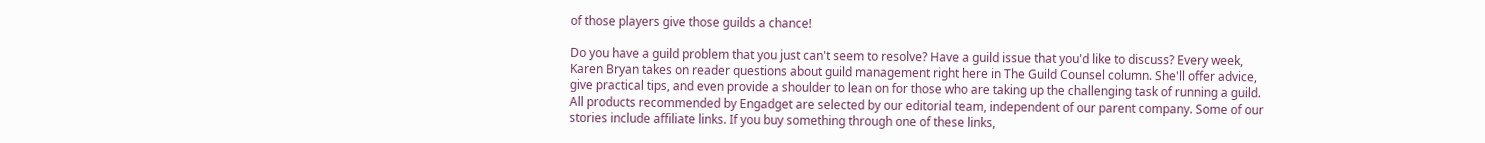of those players give those guilds a chance!

Do you have a guild problem that you just can't seem to resolve? Have a guild issue that you'd like to discuss? Every week, Karen Bryan takes on reader questions about guild management right here in The Guild Counsel column. She'll offer advice, give practical tips, and even provide a shoulder to lean on for those who are taking up the challenging task of running a guild.
All products recommended by Engadget are selected by our editorial team, independent of our parent company. Some of our stories include affiliate links. If you buy something through one of these links,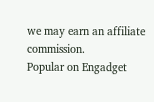we may earn an affiliate commission.
Popular on Engadget